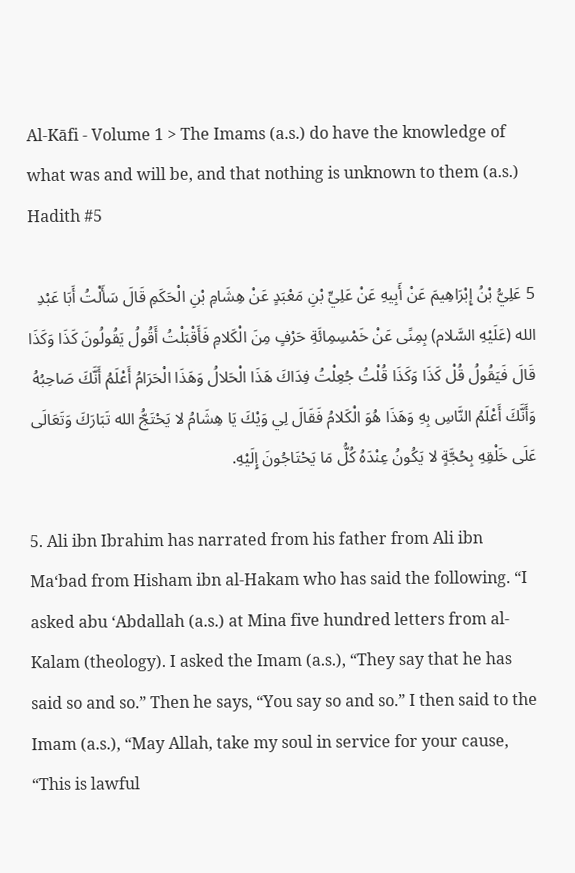Al-Kāfi - Volume 1 > The Imams (a.s.) do have the knowledge of what was and will be, and that nothing is unknown to them (a.s.)
Hadith #5

5 عَلِيُّ بْنُ إِبْرَاهِيمَ عَنْ أَبِيهِ عَنْ عَلِيِّ بْنِ مَعْبَدٍ عَنْ هِشَامِ بْنِ الْحَكَمِ قَالَ سَأَلْتُ أَبَا عَبْدِ الله (عَلَيْهِ السَّلام) بِمِنًى عَنْ خَمْسِمِائَةِ حَرْفٍ مِنَ الْكَلامِ فَأَقْبَلْتُ أَقُولُ يَقُولُونَ كَذَا وَكَذَا قَالَ فَيَقُولُ قُلْ كَذَا وَكَذَا قُلْتُ جُعِلْتُ فِدَاكَ هَذَا الْحَلالُ وَهَذَا الْحَرَامُ أَعْلَمُ أَنَّكَ صَاحِبُهُ وَأَنَّكَ أَعْلَمُ النَّاسِ بِهِ وَهَذَا هُوَ الْكَلامُ فَقَالَ لِي وَيْكَ يَا هِشَامُ لا يَحْتَجُّ الله تَبَارَكَ وَتَعَالَى عَلَى خَلْقِهِ بِحُجَّةٍ لا يَكُونُ عِنْدَهُ كُلُّ مَا يَحْتَاجُونَ إِلَيْهِ.

5. Ali ibn Ibrahim has narrated from his father from Ali ibn Ma‘bad from Hisham ibn al-Hakam who has said the following. “I asked abu ‘Abdallah (a.s.) at Mina five hundred letters from al-Kalam (theology). I asked the Imam (a.s.), “They say that he has said so and so.” Then he says, “You say so and so.” I then said to the Imam (a.s.), “May Allah, take my soul in service for your cause, “This is lawful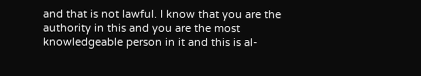and that is not lawful. I know that you are the authority in this and you are the most knowledgeable person in it and this is al-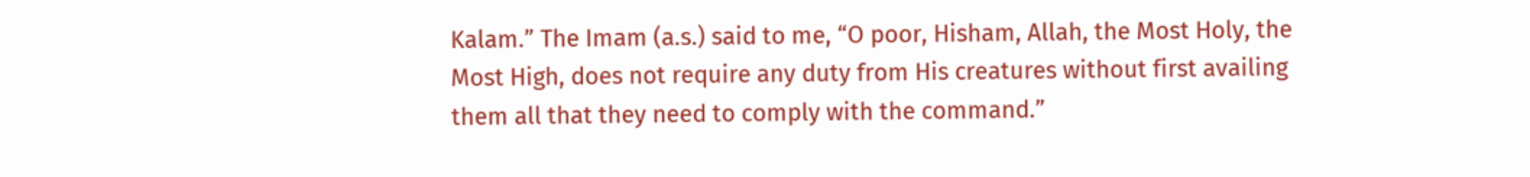Kalam.” The Imam (a.s.) said to me, “O poor, Hisham, Allah, the Most Holy, the Most High, does not require any duty from His creatures without first availing them all that they need to comply with the command.”